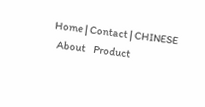Home | Contact | CHINESE
  About    Product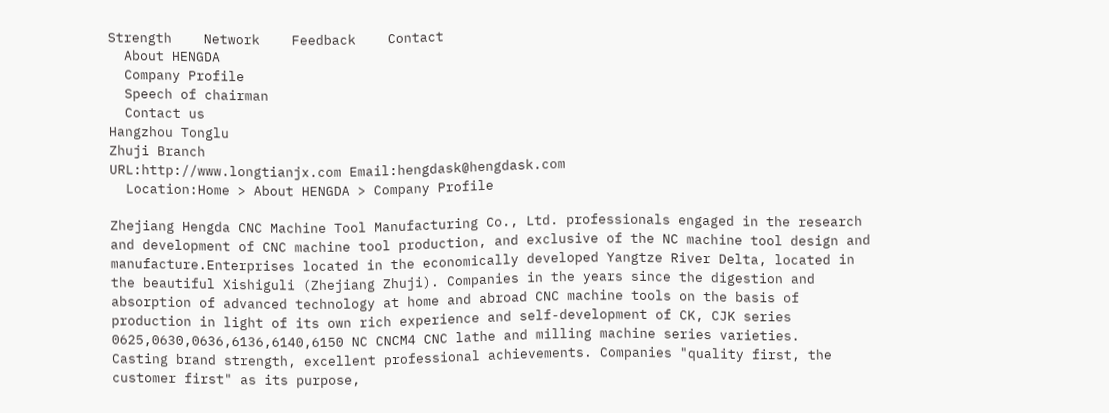Strength    Network    Feedback    Contact
  About HENGDA
  Company Profile
  Speech of chairman
  Contact us
Hangzhou Tonglu
Zhuji Branch
URL:http://www.longtianjx.com Email:hengdask@hengdask.com
  Location:Home > About HENGDA > Company Profile

Zhejiang Hengda CNC Machine Tool Manufacturing Co., Ltd. professionals engaged in the research and development of CNC machine tool production, and exclusive of the NC machine tool design and manufacture.Enterprises located in the economically developed Yangtze River Delta, located in the beautiful Xishiguli (Zhejiang Zhuji). Companies in the years since the digestion and absorption of advanced technology at home and abroad CNC machine tools on the basis of production in light of its own rich experience and self-development of CK, CJK series 0625,0630,0636,6136,6140,6150 NC CNCM4 CNC lathe and milling machine series varieties.
Casting brand strength, excellent professional achievements. Companies "quality first, the customer first" as its purpose,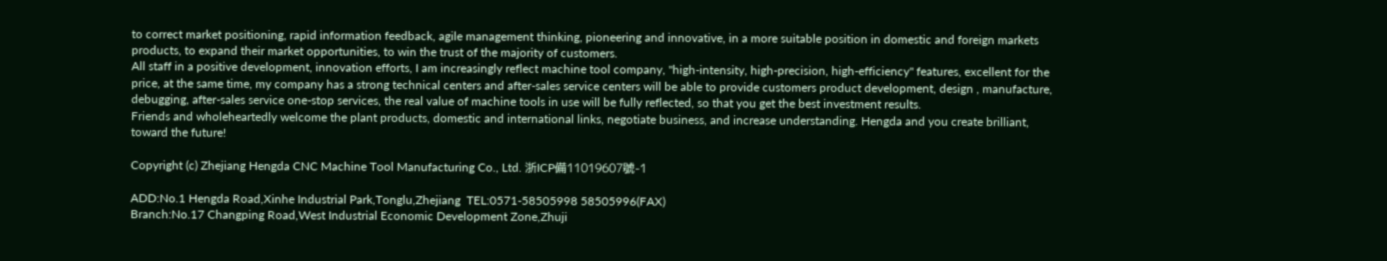to correct market positioning, rapid information feedback, agile management thinking, pioneering and innovative, in a more suitable position in domestic and foreign markets products, to expand their market opportunities, to win the trust of the majority of customers.
All staff in a positive development, innovation efforts, I am increasingly reflect machine tool company, "high-intensity, high-precision, high-efficiency" features, excellent for the price, at the same time, my company has a strong technical centers and after-sales service centers will be able to provide customers product development, design , manufacture, debugging, after-sales service one-stop services, the real value of machine tools in use will be fully reflected, so that you get the best investment results.
Friends and wholeheartedly welcome the plant products, domestic and international links, negotiate business, and increase understanding. Hengda and you create brilliant, toward the future!

Copyright (c) Zhejiang Hengda CNC Machine Tool Manufacturing Co., Ltd. 浙ICP備11019607號-1

ADD:No.1 Hengda Road,Xinhe Industrial Park,Tonglu,Zhejiang  TEL:0571-58505998 58505996(FAX)
Branch:No.17 Changping Road,West Industrial Economic Development Zone,Zhuji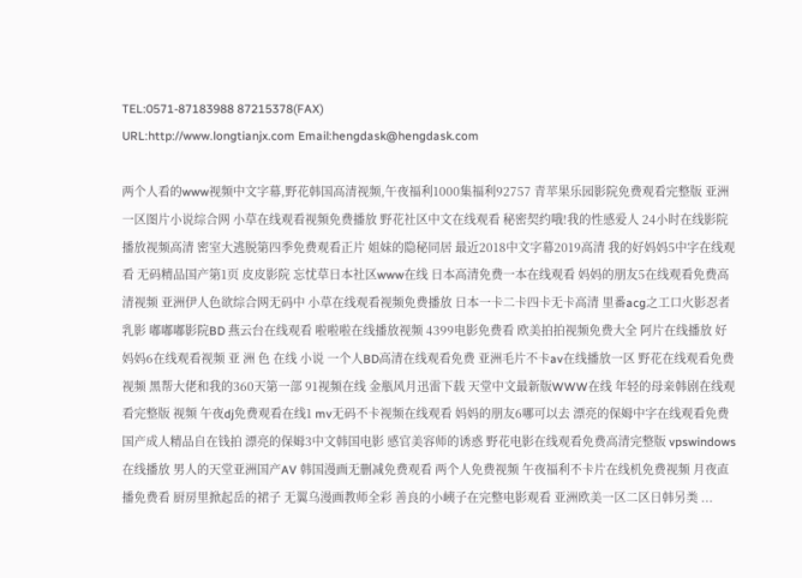TEL:0571-87183988 87215378(FAX)
URL:http://www.longtianjx.com Email:hengdask@hengdask.com

两个人看的www视频中文字幕,野花韩国高清视频,午夜福利1000集福利92757 青苹果乐园影院免费观看完整版 亚洲一区图片小说综合网 小草在线观看视频免费播放 野花社区中文在线观看 秘密契约哦!我的性感爱人 24小时在线影院播放视频高清 密室大逃脱第四季免费观看正片 姐妹的隐秘同居 最近2018中文字幕2019高清 我的好妈妈5中字在线观看 无码精品国产第1页 皮皮影院 忘忧草日本社区www在线 日本高清免费一本在线观看 妈妈的朋友5在线观看免费高清视频 亚洲伊人色欲综合网无码中 小草在线观看视频免费播放 日本一卡二卡四卡无卡高清 里番acg之工口火影忍者乳影 嘟嘟嘟影院BD 燕云台在线观看 啦啦啦在线播放视频 4399电影免费看 欧美拍拍视频免费大全 阿片在线播放 好妈妈6在线观看视频 亚 洲 色 在线 小说 一个人BD高清在线观看免费 亚洲毛片不卡av在线播放一区 野花在线观看免费视频 黑帮大佬和我的360天第一部 91视频在线 金瓶风月迅雷下载 天堂中文最新版WWW在线 年轻的母亲韩剧在线观看完整版 视频 午夜dj免费观看在线1 mv无码不卡视频在线观看 妈妈的朋友6哪可以去 漂亮的保姆中字在线观看免费 国产成人精品自在钱拍 漂亮的保姆3中文韩国电影 感官美容师的诱惑 野花电影在线观看免费高清完整版 vpswindows在线播放 男人的天堂亚洲国产AV 韩国漫画无删减免费观看 两个人免费视频 午夜福利不卡片在线机免费视频 月夜直播免费看 厨房里掀起岳的裙子 无翼乌漫画教师全彩 善良的小峓子在完整电影观看 亚洲欧美一区二区日韩另类 ...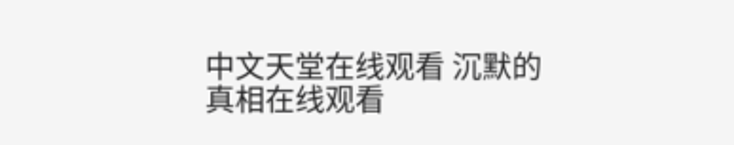中文天堂在线观看 沉默的真相在线观看